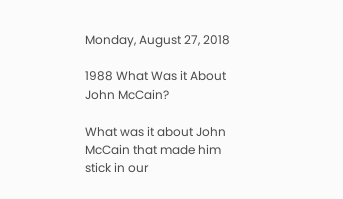Monday, August 27, 2018

1988 What Was it About John McCain?

What was it about John McCain that made him stick in our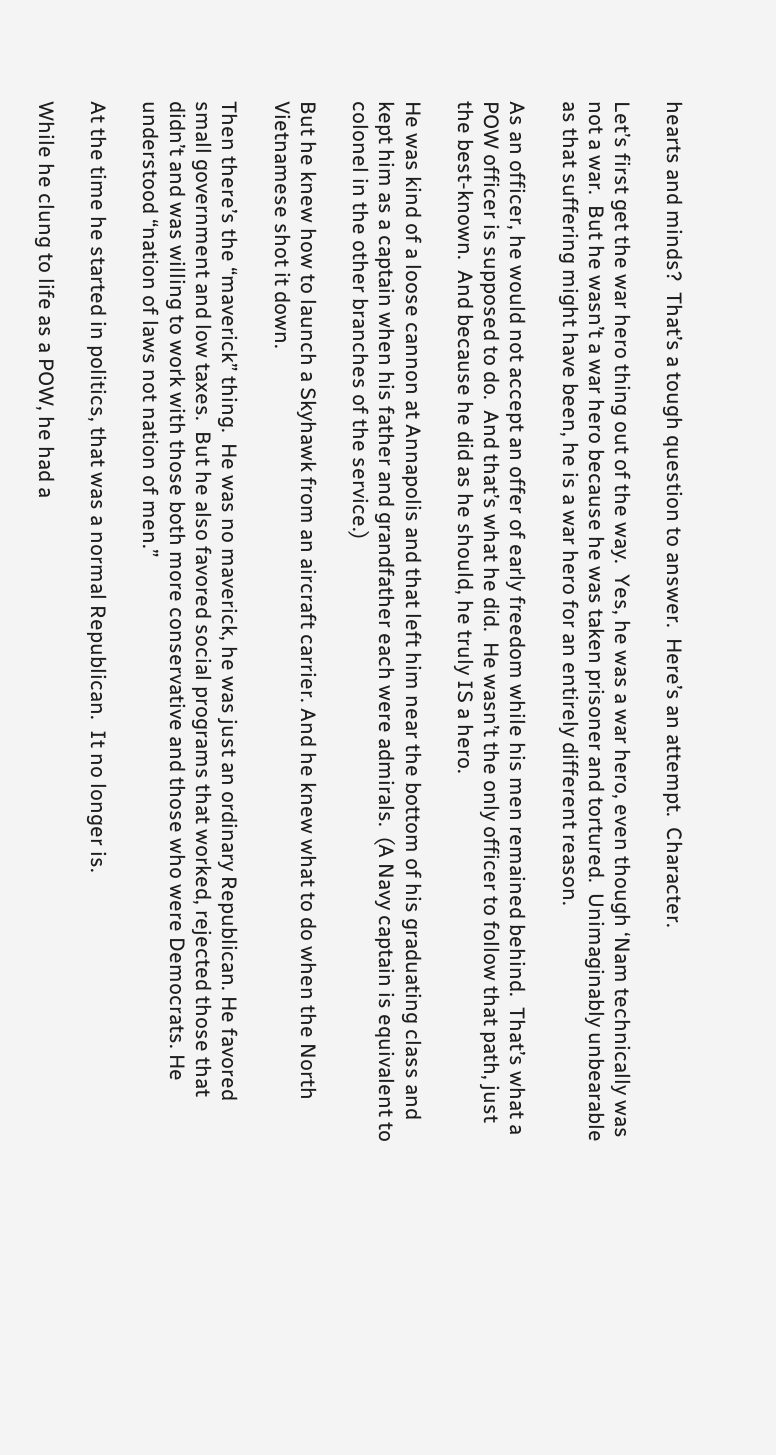hearts and minds?  That’s a tough question to answer.  Here’s an attempt.  Character.

Let’s first get the war hero thing out of the way.  Yes, he was a war hero, even though ‘Nam technically was not a war.  But he wasn’t a war hero because he was taken prisoner and tortured.  Unimaginably unbearable as that suffering might have been, he is a war hero for an entirely different reason.

As an officer, he would not accept an offer of early freedom while his men remained behind.  That’s what a POW officer is supposed to do.  And that’s what he did.  He wasn’t the only officer to follow that path, just the best-known.  And because he did as he should, he truly IS a hero.

He was kind of a loose cannon at Annapolis and that left him near the bottom of his graduating class and kept him as a captain when his father and grandfather each were admirals.  (A Navy captain is equivalent to colonel in the other branches of the service.)

But he knew how to launch a Skyhawk from an aircraft carrier. And he knew what to do when the North Vietnamese shot it down.

Then there’s the “maverick” thing.  He was no maverick, he was just an ordinary Republican. He favored small government and low taxes.  But he also favored social programs that worked, rejected those that didn’t and was willing to work with those both more conservative and those who were Democrats. He understood “nation of laws not nation of men.”

At the time he started in politics, that was a normal Republican.  It no longer is.

While he clung to life as a POW, he had a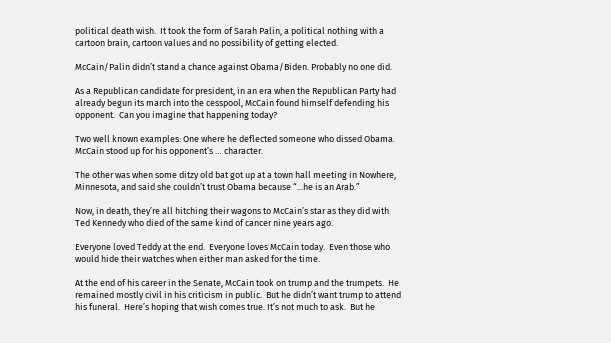political death wish.  It took the form of Sarah Palin, a political nothing with a cartoon brain, cartoon values and no possibility of getting elected.

McCain/Palin didn’t stand a chance against Obama/Biden. Probably no one did.

As a Republican candidate for president, in an era when the Republican Party had already begun its march into the cesspool, McCain found himself defending his opponent.  Can you imagine that happening today?

Two well known examples: One where he deflected someone who dissed Obama. McCain stood up for his opponent’s … character.

The other was when some ditzy old bat got up at a town hall meeting in Nowhere, Minnesota, and said she couldn’t trust Obama because “...he is an Arab.”

Now, in death, they’re all hitching their wagons to McCain’s star as they did with Ted Kennedy who died of the same kind of cancer nine years ago.

Everyone loved Teddy at the end.  Everyone loves McCain today.  Even those who would hide their watches when either man asked for the time.

At the end of his career in the Senate, McCain took on trump and the trumpets.  He remained mostly civil in his criticism in public.  But he didn’t want trump to attend his funeral.  Here’s hoping that wish comes true. It’s not much to ask.  But he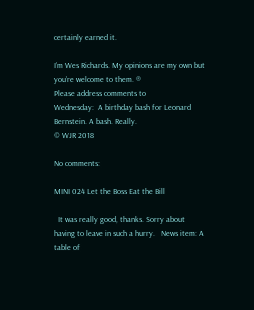certainly earned it.

I’m Wes Richards. My opinions are my own but you’re welcome to them. ®
Please address comments to
Wednesday:  A birthday bash for Leonard Bernstein. A bash. Really.
© WJR 2018

No comments:

MINI 024 Let the Boss Eat the Bill

  It was really good, thanks. Sorry about having to leave in such a hurry.   News item: A table of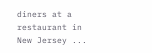diners at a restaurant in New Jersey ...